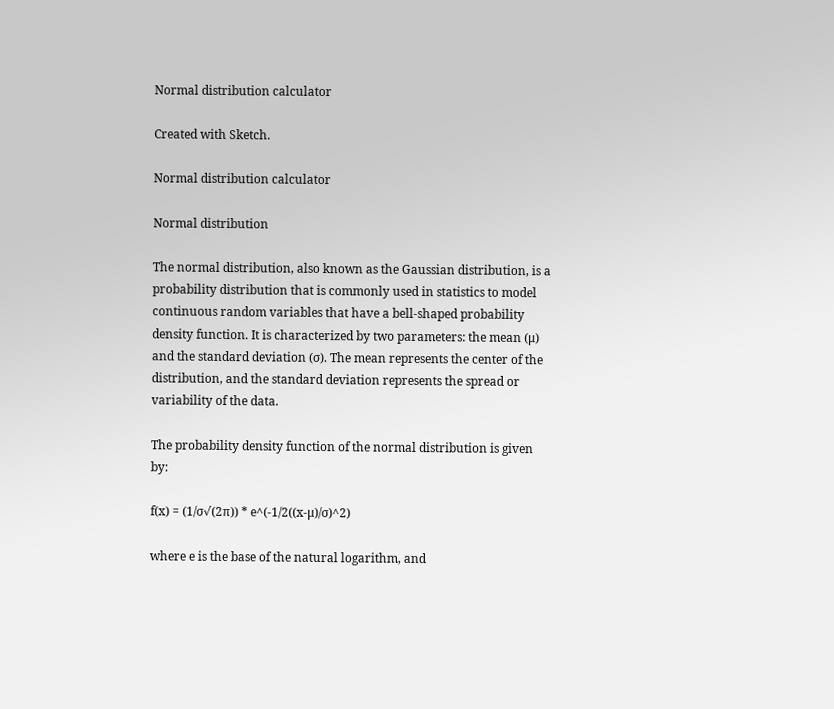Normal distribution calculator

Created with Sketch.

Normal distribution calculator

Normal distribution

The normal distribution, also known as the Gaussian distribution, is a probability distribution that is commonly used in statistics to model continuous random variables that have a bell-shaped probability density function. It is characterized by two parameters: the mean (μ) and the standard deviation (σ). The mean represents the center of the distribution, and the standard deviation represents the spread or variability of the data.

The probability density function of the normal distribution is given by:

f(x) = (1/σ√(2π)) * e^(-1/2((x-μ)/σ)^2)

where e is the base of the natural logarithm, and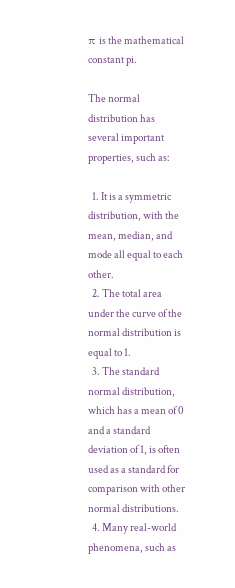π is the mathematical constant pi.

The normal distribution has several important properties, such as:

  1. It is a symmetric distribution, with the mean, median, and mode all equal to each other.
  2. The total area under the curve of the normal distribution is equal to 1.
  3. The standard normal distribution, which has a mean of 0 and a standard deviation of 1, is often used as a standard for comparison with other normal distributions.
  4. Many real-world phenomena, such as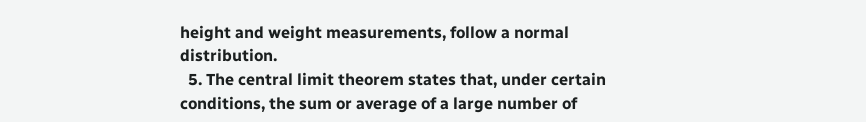height and weight measurements, follow a normal distribution.
  5. The central limit theorem states that, under certain conditions, the sum or average of a large number of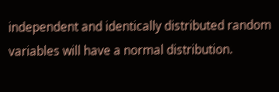independent and identically distributed random variables will have a normal distribution.